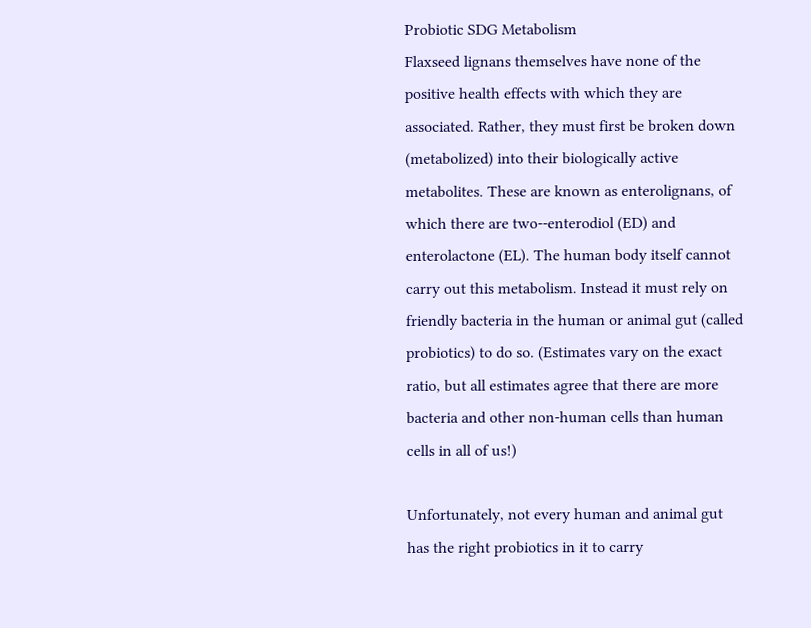Probiotic SDG Metabolism
Flaxseed lignans themselves have none of the positive health effects with which they are associated. Rather, they must first be broken down (metabolized) into their biologically active metabolites. These are known as enterolignans, of which there are two--enterodiol (ED) and enterolactone (EL). The human body itself cannot carry out this metabolism. Instead it must rely on friendly bacteria in the human or animal gut (called probiotics) to do so. (Estimates vary on the exact ratio, but all estimates agree that there are more bacteria and other non-human cells than human cells in all of us!)

Unfortunately, not every human and animal gut has the right probiotics in it to carry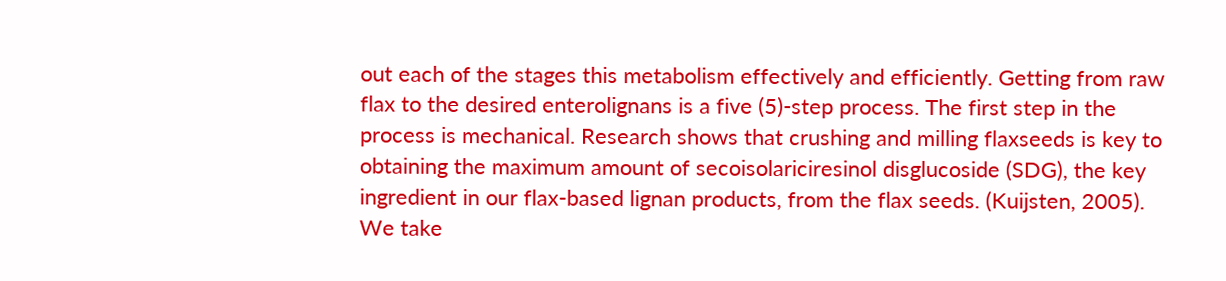out each of the stages this metabolism effectively and efficiently. Getting from raw flax to the desired enterolignans is a five (5)-step process. The first step in the process is mechanical. Research shows that crushing and milling flaxseeds is key to obtaining the maximum amount of secoisolariciresinol disglucoside (SDG), the key ingredient in our flax-based lignan products, from the flax seeds. (Kuijsten, 2005). We take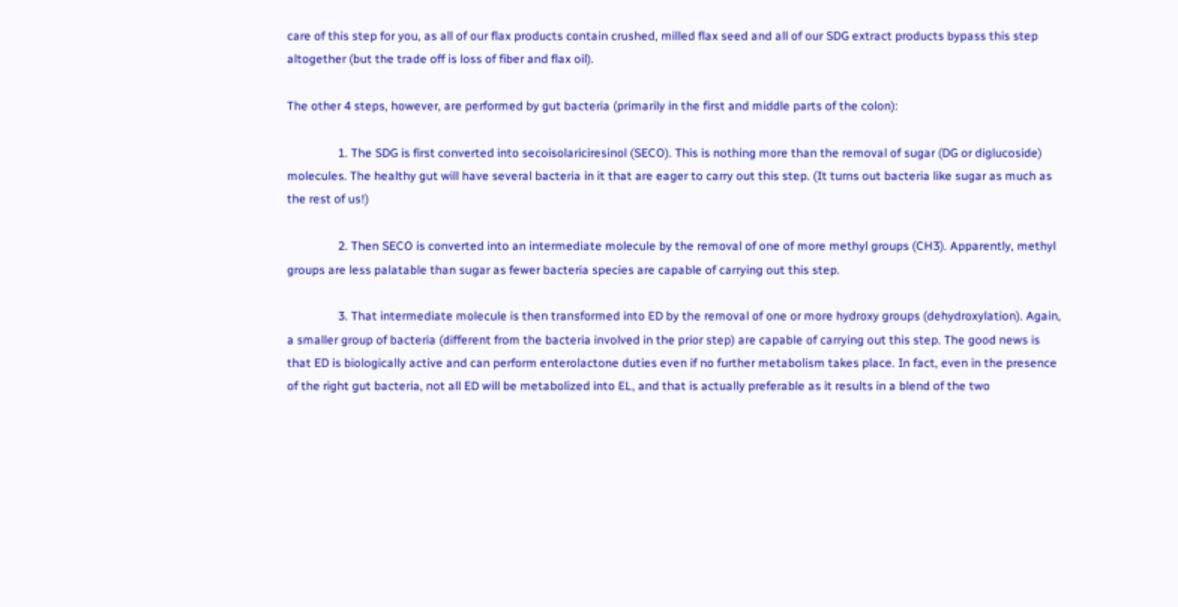care of this step for you, as all of our flax products contain crushed, milled flax seed and all of our SDG extract products bypass this step altogether (but the trade off is loss of fiber and flax oil).

The other 4 steps, however, are performed by gut bacteria (primarily in the first and middle parts of the colon):

                 1. The SDG is first converted into secoisolariciresinol (SECO). This is nothing more than the removal of sugar (DG or diglucoside) molecules. The healthy gut will have several bacteria in it that are eager to carry out this step. (It turns out bacteria like sugar as much as the rest of us!)

                 2. Then SECO is converted into an intermediate molecule by the removal of one of more methyl groups (CH3). Apparently, methyl groups are less palatable than sugar as fewer bacteria species are capable of carrying out this step.

                 3. That intermediate molecule is then transformed into ED by the removal of one or more hydroxy groups (dehydroxylation). Again, a smaller group of bacteria (different from the bacteria involved in the prior step) are capable of carrying out this step. The good news is that ED is biologically active and can perform enterolactone duties even if no further metabolism takes place. In fact, even in the presence of the right gut bacteria, not all ED will be metabolized into EL, and that is actually preferable as it results in a blend of the two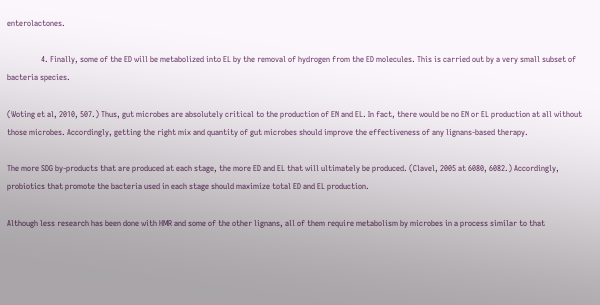enterolactones.

                 4. Finally, some of the ED will be metabolized into EL by the removal of hydrogen from the ED molecules. This is carried out by a very small subset of bacteria species.

(Woting et al, 2010, 507.) Thus, gut microbes are absolutely critical to the production of EN and EL. In fact, there would be no EN or EL production at all without those microbes. Accordingly, getting the right mix and quantity of gut microbes should improve the effectiveness of any lignans-based therapy.

The more SDG by-products that are produced at each stage, the more ED and EL that will ultimately be produced. (Clavel, 2005 at 6080, 6082.) Accordingly, probiotics that promote the bacteria used in each stage should maximize total ED and EL production.

Although less research has been done with HMR and some of the other lignans, all of them require metabolism by microbes in a process similar to that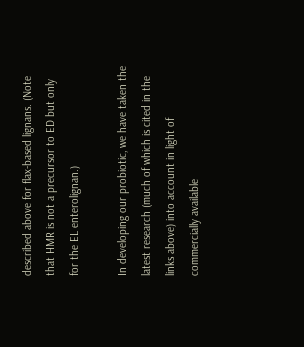described above for flax-based lignans. (Note that HMR is not a precursor to ED but only for the EL enterolignan.)

In developing our probiotic, we have taken the latest research (much of which is cited in the links above) into account in light of commercially available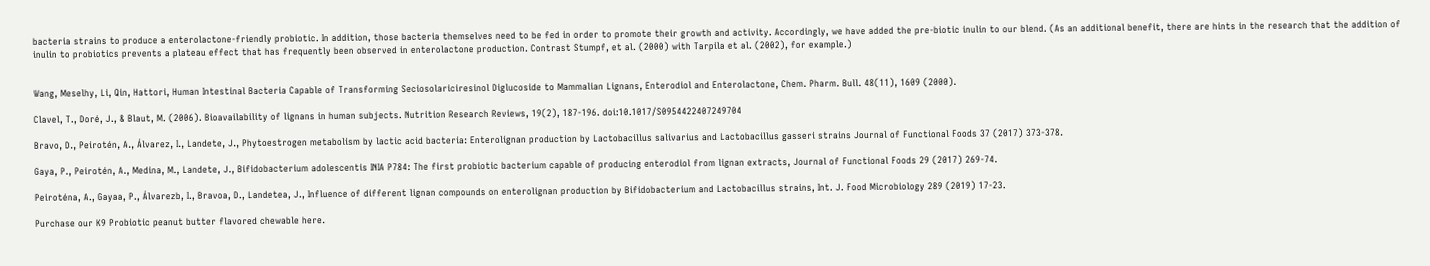bacteria strains to produce a enterolactone-friendly probiotic. In addition, those bacteria themselves need to be fed in order to promote their growth and activity. Accordingly, we have added the pre-biotic inulin to our blend. (As an additional benefit, there are hints in the research that the addition of inulin to probiotics prevents a plateau effect that has frequently been observed in enterolactone production. Contrast Stumpf, et al. (2000) with Tarpila et al. (2002), for example.)


Wang, Meselhy, Li, Qin, Hattori, Human Intestinal Bacteria Capable of Transforming Seciosolariciresinol Diglucoside to Mammalian Lignans, Enterodiol and Enterolactone, Chem. Pharm. Bull. 48(11), 1609 (2000).

Clavel, T., Doré, J., & Blaut, M. (2006). Bioavailability of lignans in human subjects. Nutrition Research Reviews, 19(2), 187-196. doi:10.1017/S0954422407249704

Bravo, D., Peirotén, A., Álvarez, I., Landete, J., Phytoestrogen metabolism by lactic acid bacteria: Enterolignan production by Lactobacillus salivarius and Lactobacillus gasseri strains Journal of Functional Foods 37 (2017) 373-378.

Gaya, P., Peirotén, A., Medina, M., Landete, J., Bifidobacterium adolescentis INIA P784: The first probiotic bacterium capable of producing enterodiol from lignan extracts, Journal of Functional Foods 29 (2017) 269-74.

Peiroténa, A., Gayaa, P., Álvarezb, I., Bravoa, D., Landetea, J., Influence of different lignan compounds on enterolignan production by Bifidobacterium and Lactobacillus strains, Int. J. Food Microbiology 289 (2019) 17-23.

Purchase our K9 Probiotic peanut butter flavored chewable here.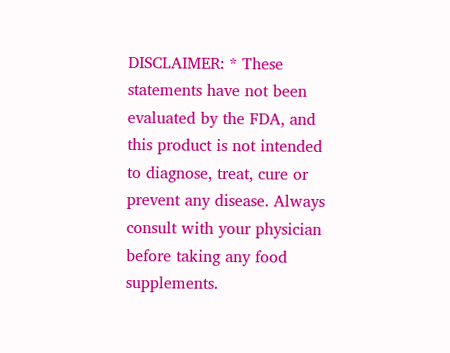DISCLAIMER: * These statements have not been evaluated by the FDA, and this product is not intended to diagnose, treat, cure or prevent any disease. Always consult with your physician before taking any food supplements.